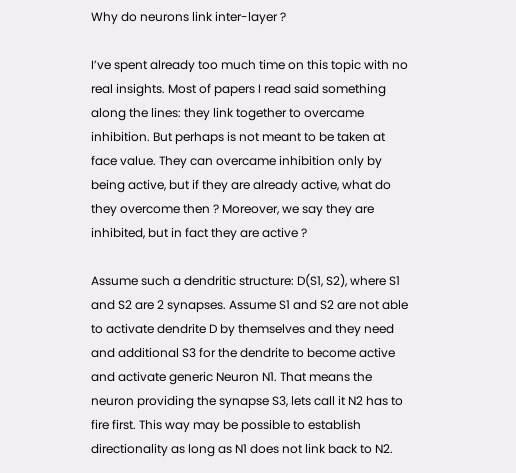Why do neurons link inter-layer ?

I’ve spent already too much time on this topic with no real insights. Most of papers I read said something along the lines: they link together to overcame inhibition. But perhaps is not meant to be taken at face value. They can overcame inhibition only by being active, but if they are already active, what do they overcome then ? Moreover, we say they are inhibited, but in fact they are active ?

Assume such a dendritic structure: D(S1, S2), where S1 and S2 are 2 synapses. Assume S1 and S2 are not able to activate dendrite D by themselves and they need and additional S3 for the dendrite to become active and activate generic Neuron N1. That means the neuron providing the synapse S3, lets call it N2 has to fire first. This way may be possible to establish directionality as long as N1 does not link back to N2.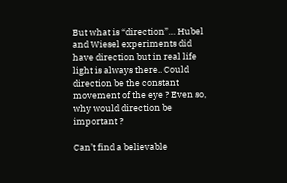But what is “direction”… Hubel and Wiesel experiments did have direction but in real life light is always there.. Could direction be the constant movement of the eye ? Even so, why would direction be important ?

Can’t find a believable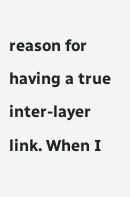reason for having a true inter-layer link. When I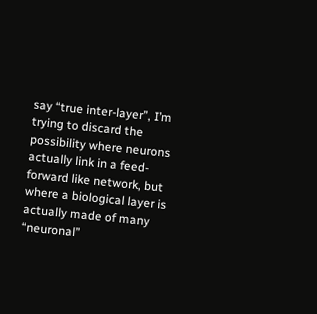say “true inter-layer”, I’m trying to discard the possibility where neurons actually link in a feed-forward like network, but where a biological layer is actually made of many “neuronal”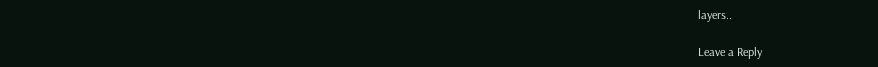layers..

Leave a Reply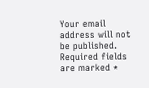Your email address will not be published. Required fields are marked *